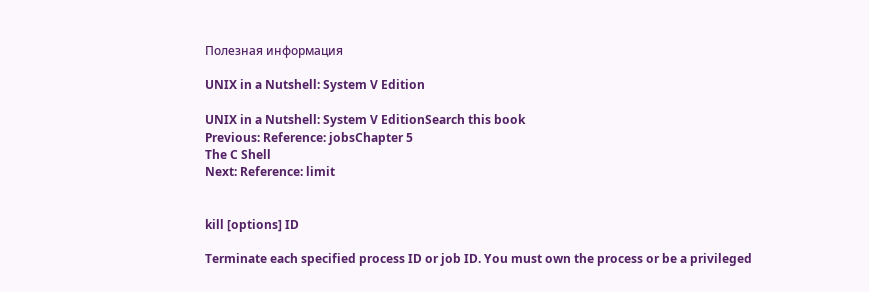Полезная информация

UNIX in a Nutshell: System V Edition

UNIX in a Nutshell: System V EditionSearch this book
Previous: Reference: jobsChapter 5
The C Shell
Next: Reference: limit


kill [options] ID

Terminate each specified process ID or job ID. You must own the process or be a privileged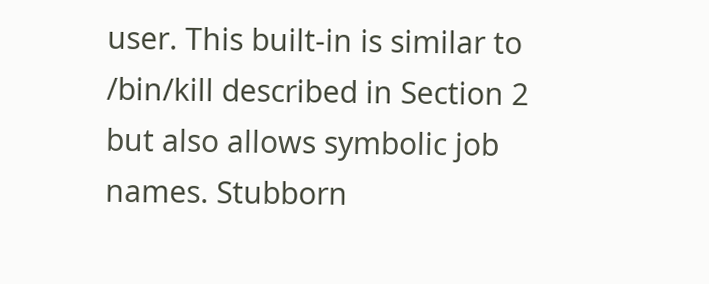user. This built-in is similar to /bin/kill described in Section 2 but also allows symbolic job names. Stubborn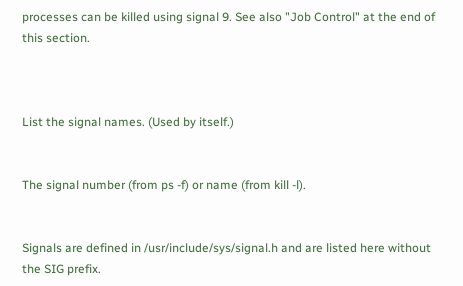processes can be killed using signal 9. See also "Job Control" at the end of this section.



List the signal names. (Used by itself.)


The signal number (from ps -f) or name (from kill -l).


Signals are defined in /usr/include/sys/signal.h and are listed here without the SIG prefix.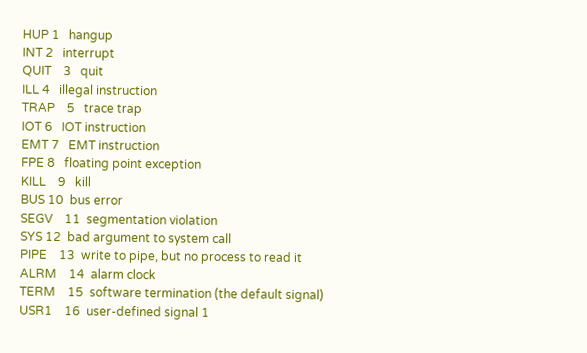HUP 1   hangup
INT 2   interrupt
QUIT    3   quit
ILL 4   illegal instruction
TRAP    5   trace trap
IOT 6   IOT instruction
EMT 7   EMT instruction
FPE 8   floating point exception
KILL    9   kill
BUS 10  bus error
SEGV    11  segmentation violation
SYS 12  bad argument to system call
PIPE    13  write to pipe, but no process to read it
ALRM    14  alarm clock
TERM    15  software termination (the default signal)
USR1    16  user-defined signal 1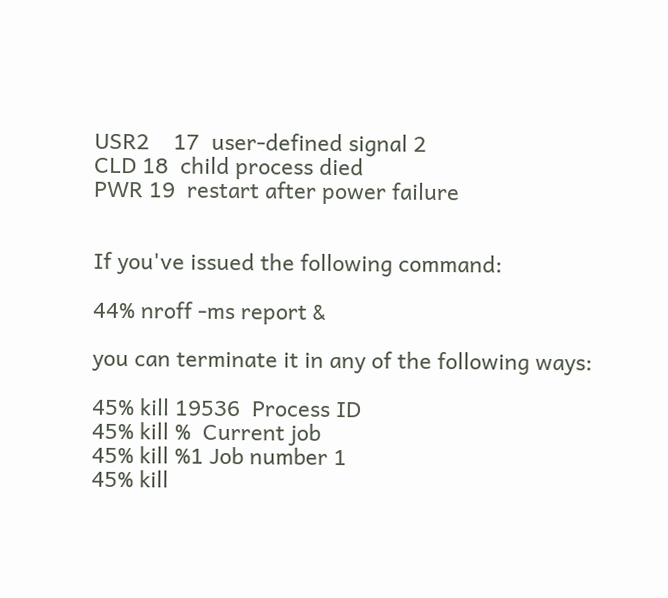USR2    17  user-defined signal 2
CLD 18  child process died
PWR 19  restart after power failure


If you've issued the following command:

44% nroff -ms report &

you can terminate it in any of the following ways:

45% kill 19536  Process ID
45% kill %  Current job
45% kill %1 Job number 1
45% kill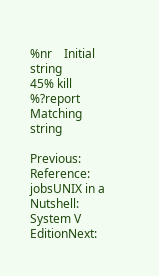%nr    Initial string
45% kill %?report   Matching string

Previous: Reference: jobsUNIX in a Nutshell: System V EditionNext: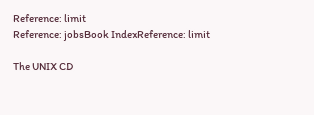Reference: limit
Reference: jobsBook IndexReference: limit

The UNIX CD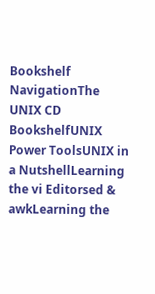Bookshelf NavigationThe UNIX CD BookshelfUNIX Power ToolsUNIX in a NutshellLearning the vi Editorsed & awkLearning the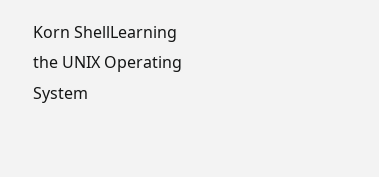Korn ShellLearning the UNIX Operating System